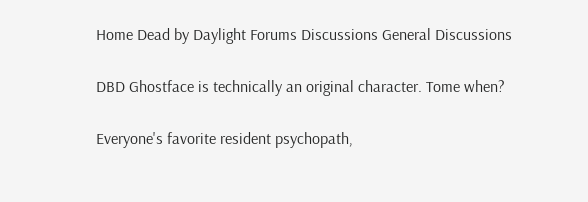Home Dead by Daylight Forums Discussions General Discussions

DBD Ghostface is technically an original character. Tome when?

Everyone's favorite resident psychopath,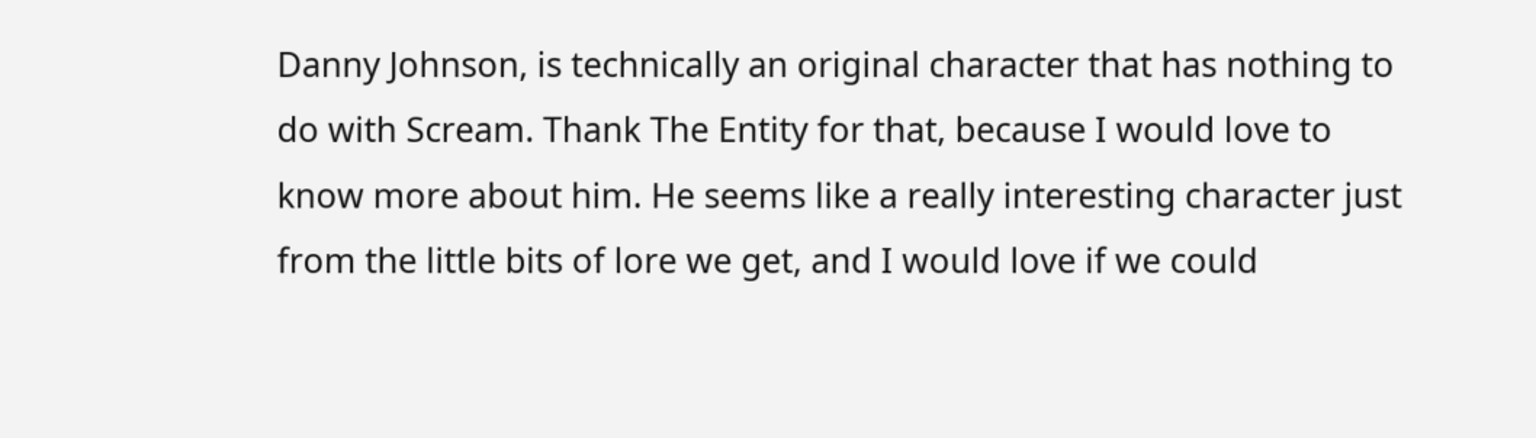Danny Johnson, is technically an original character that has nothing to do with Scream. Thank The Entity for that, because I would love to know more about him. He seems like a really interesting character just from the little bits of lore we get, and I would love if we could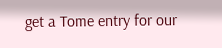get a Tome entry for our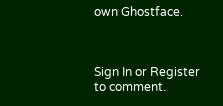own Ghostface.



Sign In or Register to comment.